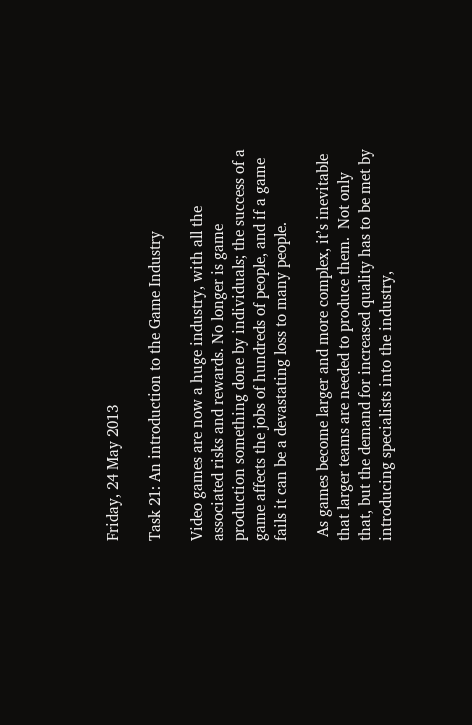Friday, 24 May 2013

Task 21: An introduction to the Game Industry

Video games are now a huge industry, with all the associated risks and rewards. No longer is game production something done by individuals; the success of a game affects the jobs of hundreds of people, and if a game fails it can be a devastating loss to many people.

 As games become larger and more complex, it’s inevitable that larger teams are needed to produce them.  Not only that, but the demand for increased quality has to be met by introducing specialists into the industry,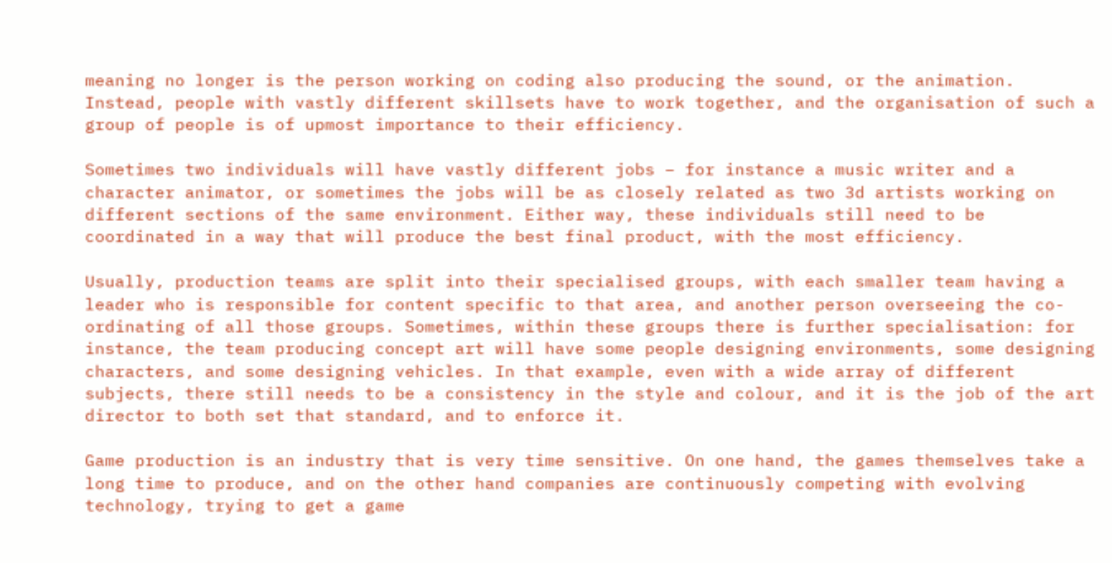meaning no longer is the person working on coding also producing the sound, or the animation. Instead, people with vastly different skillsets have to work together, and the organisation of such a group of people is of upmost importance to their efficiency.

Sometimes two individuals will have vastly different jobs – for instance a music writer and a character animator, or sometimes the jobs will be as closely related as two 3d artists working on different sections of the same environment. Either way, these individuals still need to be coordinated in a way that will produce the best final product, with the most efficiency.

Usually, production teams are split into their specialised groups, with each smaller team having a leader who is responsible for content specific to that area, and another person overseeing the co-ordinating of all those groups. Sometimes, within these groups there is further specialisation: for instance, the team producing concept art will have some people designing environments, some designing characters, and some designing vehicles. In that example, even with a wide array of different subjects, there still needs to be a consistency in the style and colour, and it is the job of the art director to both set that standard, and to enforce it.

Game production is an industry that is very time sensitive. On one hand, the games themselves take a long time to produce, and on the other hand companies are continuously competing with evolving technology, trying to get a game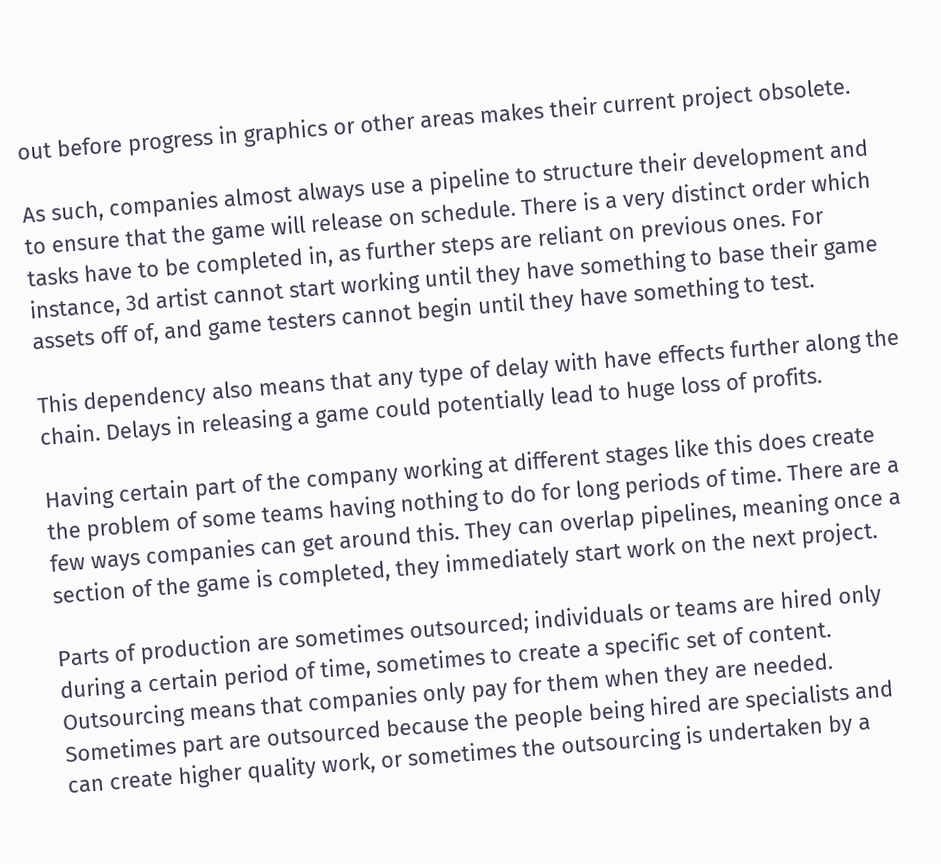out before progress in graphics or other areas makes their current project obsolete.

As such, companies almost always use a pipeline to structure their development and to ensure that the game will release on schedule. There is a very distinct order which tasks have to be completed in, as further steps are reliant on previous ones. For instance, 3d artist cannot start working until they have something to base their game assets off of, and game testers cannot begin until they have something to test.

This dependency also means that any type of delay with have effects further along the chain. Delays in releasing a game could potentially lead to huge loss of profits.

Having certain part of the company working at different stages like this does create the problem of some teams having nothing to do for long periods of time. There are a few ways companies can get around this. They can overlap pipelines, meaning once a section of the game is completed, they immediately start work on the next project.

Parts of production are sometimes outsourced; individuals or teams are hired only during a certain period of time, sometimes to create a specific set of content. Outsourcing means that companies only pay for them when they are needed. Sometimes part are outsourced because the people being hired are specialists and can create higher quality work, or sometimes the outsourcing is undertaken by a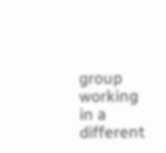group working in a different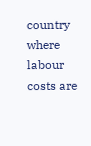country where labour costs are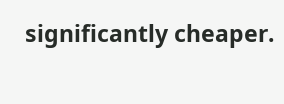significantly cheaper.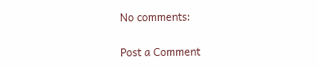No comments:

Post a Comment